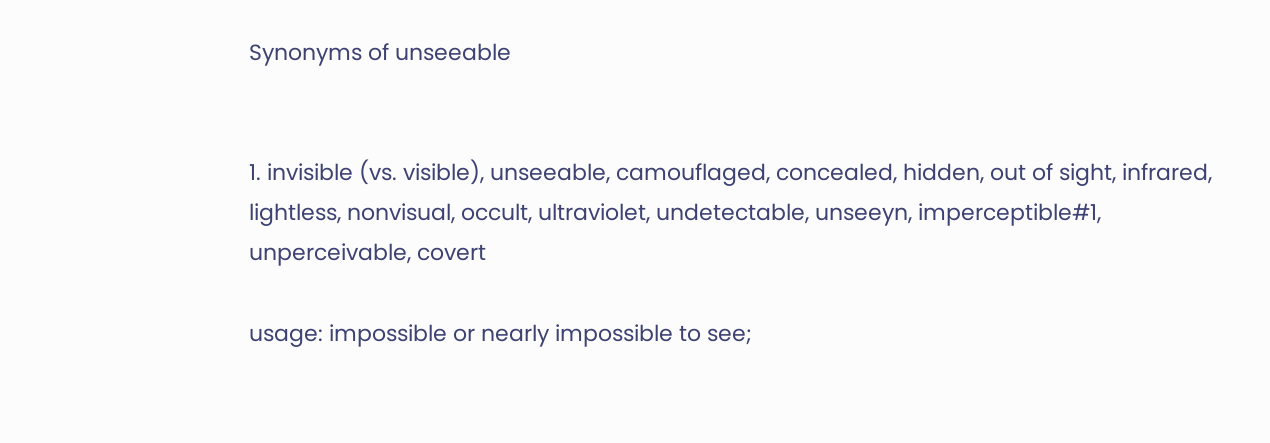Synonyms of unseeable


1. invisible (vs. visible), unseeable, camouflaged, concealed, hidden, out of sight, infrared, lightless, nonvisual, occult, ultraviolet, undetectable, unseeyn, imperceptible#1, unperceivable, covert

usage: impossible or nearly impossible to see;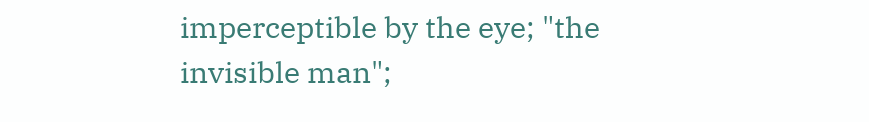imperceptible by the eye; "the invisible man";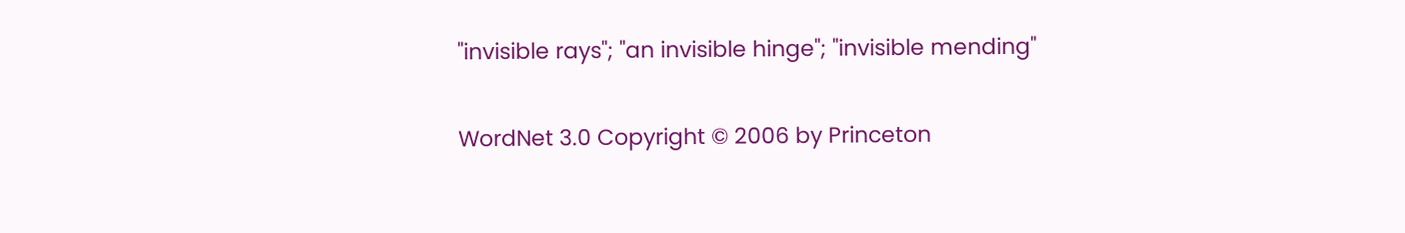"invisible rays"; "an invisible hinge"; "invisible mending"

WordNet 3.0 Copyright © 2006 by Princeton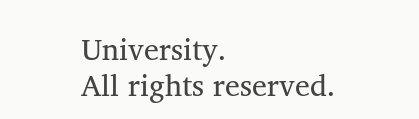University.
All rights reserved.